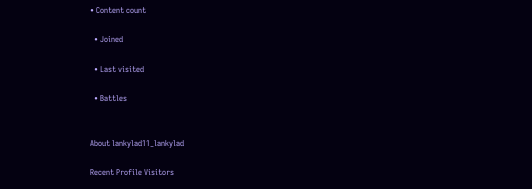• Content count

  • Joined

  • Last visited

  • Battles


About lankylad11_lankylad

Recent Profile Visitors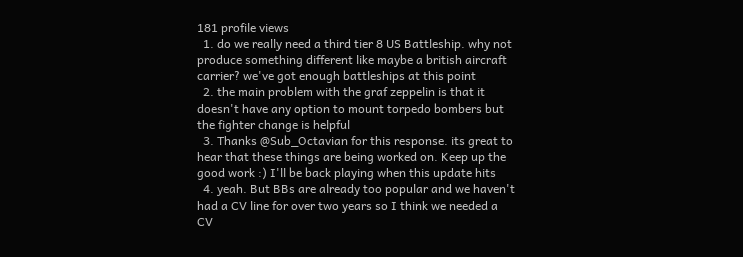181 profile views
  1. do we really need a third tier 8 US Battleship. why not produce something different like maybe a british aircraft carrier? we've got enough battleships at this point
  2. the main problem with the graf zeppelin is that it doesn't have any option to mount torpedo bombers but the fighter change is helpful
  3. Thanks @Sub_Octavian for this response. its great to hear that these things are being worked on. Keep up the good work :) I'll be back playing when this update hits
  4. yeah. But BBs are already too popular and we haven't had a CV line for over two years so I think we needed a CV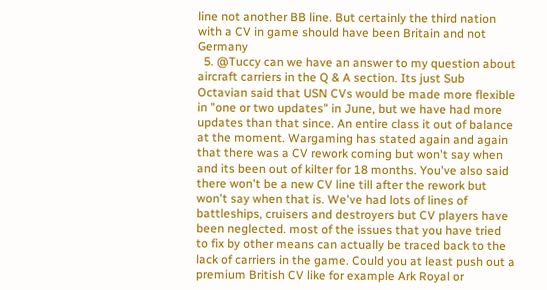line not another BB line. But certainly the third nation with a CV in game should have been Britain and not Germany
  5. @Tuccy can we have an answer to my question about aircraft carriers in the Q & A section. Its just Sub Octavian said that USN CVs would be made more flexible in "one or two updates" in June, but we have had more updates than that since. An entire class it out of balance at the moment. Wargaming has stated again and again that there was a CV rework coming but won't say when and its been out of kilter for 18 months. You've also said there won't be a new CV line till after the rework but won't say when that is. We've had lots of lines of battleships, cruisers and destroyers but CV players have been neglected. most of the issues that you have tried to fix by other means can actually be traced back to the lack of carriers in the game. Could you at least push out a premium British CV like for example Ark Royal or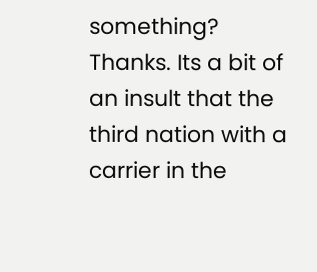something? Thanks. Its a bit of an insult that the third nation with a carrier in the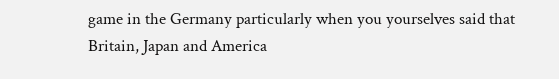game in the Germany particularly when you yourselves said that Britain, Japan and America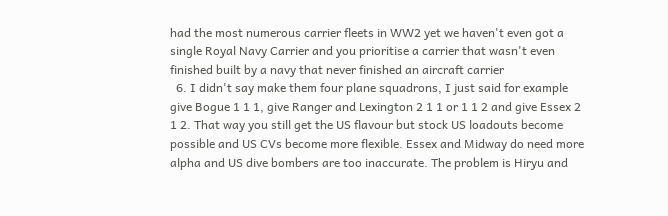had the most numerous carrier fleets in WW2 yet we haven't even got a single Royal Navy Carrier and you prioritise a carrier that wasn't even finished built by a navy that never finished an aircraft carrier
  6. I didn't say make them four plane squadrons, I just said for example give Bogue 1 1 1, give Ranger and Lexington 2 1 1 or 1 1 2 and give Essex 2 1 2. That way you still get the US flavour but stock US loadouts become possible and US CVs become more flexible. Essex and Midway do need more alpha and US dive bombers are too inaccurate. The problem is Hiryu and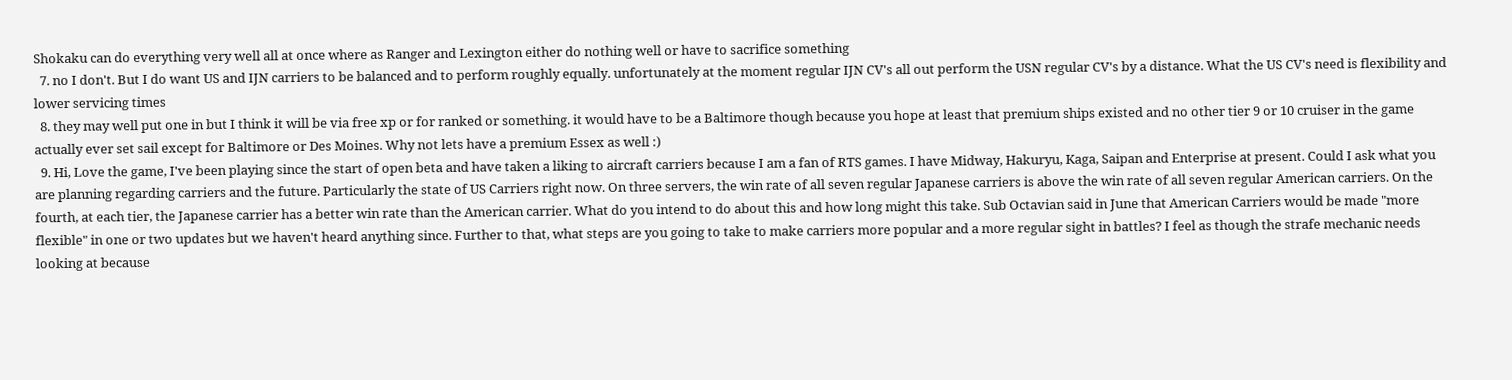Shokaku can do everything very well all at once where as Ranger and Lexington either do nothing well or have to sacrifice something
  7. no I don't. But I do want US and IJN carriers to be balanced and to perform roughly equally. unfortunately at the moment regular IJN CV's all out perform the USN regular CV's by a distance. What the US CV's need is flexibility and lower servicing times
  8. they may well put one in but I think it will be via free xp or for ranked or something. it would have to be a Baltimore though because you hope at least that premium ships existed and no other tier 9 or 10 cruiser in the game actually ever set sail except for Baltimore or Des Moines. Why not lets have a premium Essex as well :)
  9. Hi, Love the game, I've been playing since the start of open beta and have taken a liking to aircraft carriers because I am a fan of RTS games. I have Midway, Hakuryu, Kaga, Saipan and Enterprise at present. Could I ask what you are planning regarding carriers and the future. Particularly the state of US Carriers right now. On three servers, the win rate of all seven regular Japanese carriers is above the win rate of all seven regular American carriers. On the fourth, at each tier, the Japanese carrier has a better win rate than the American carrier. What do you intend to do about this and how long might this take. Sub Octavian said in June that American Carriers would be made "more flexible" in one or two updates but we haven't heard anything since. Further to that, what steps are you going to take to make carriers more popular and a more regular sight in battles? I feel as though the strafe mechanic needs looking at because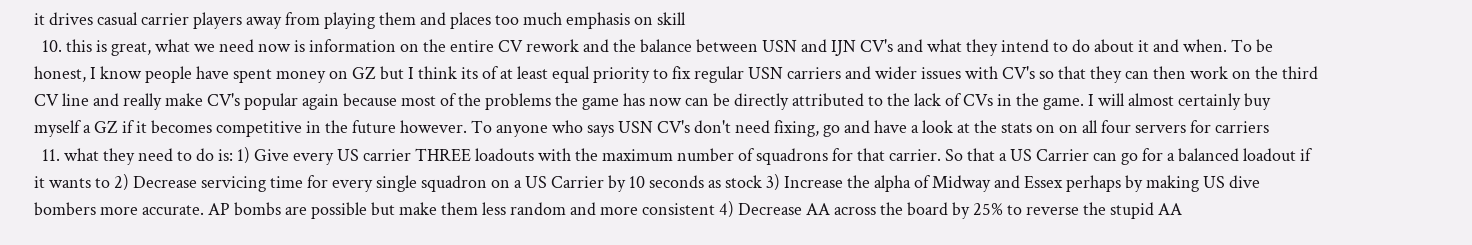it drives casual carrier players away from playing them and places too much emphasis on skill
  10. this is great, what we need now is information on the entire CV rework and the balance between USN and IJN CV's and what they intend to do about it and when. To be honest, I know people have spent money on GZ but I think its of at least equal priority to fix regular USN carriers and wider issues with CV's so that they can then work on the third CV line and really make CV's popular again because most of the problems the game has now can be directly attributed to the lack of CVs in the game. I will almost certainly buy myself a GZ if it becomes competitive in the future however. To anyone who says USN CV's don't need fixing, go and have a look at the stats on on all four servers for carriers
  11. what they need to do is: 1) Give every US carrier THREE loadouts with the maximum number of squadrons for that carrier. So that a US Carrier can go for a balanced loadout if it wants to 2) Decrease servicing time for every single squadron on a US Carrier by 10 seconds as stock 3) Increase the alpha of Midway and Essex perhaps by making US dive bombers more accurate. AP bombs are possible but make them less random and more consistent 4) Decrease AA across the board by 25% to reverse the stupid AA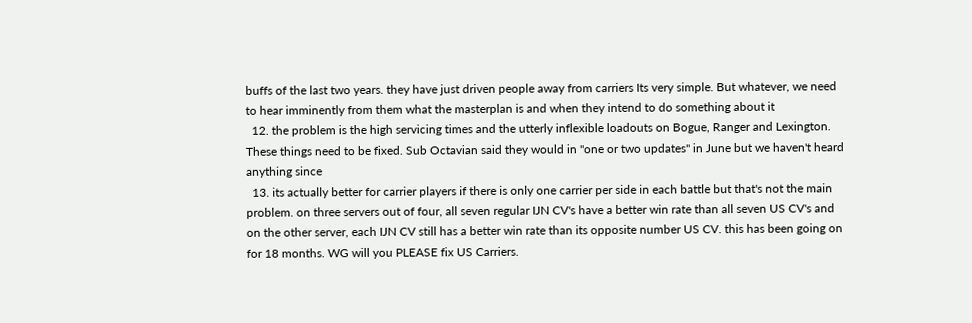buffs of the last two years. they have just driven people away from carriers Its very simple. But whatever, we need to hear imminently from them what the masterplan is and when they intend to do something about it
  12. the problem is the high servicing times and the utterly inflexible loadouts on Bogue, Ranger and Lexington. These things need to be fixed. Sub Octavian said they would in "one or two updates" in June but we haven't heard anything since
  13. its actually better for carrier players if there is only one carrier per side in each battle but that's not the main problem. on three servers out of four, all seven regular IJN CV's have a better win rate than all seven US CV's and on the other server, each IJN CV still has a better win rate than its opposite number US CV. this has been going on for 18 months. WG will you PLEASE fix US Carriers.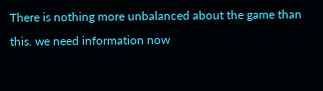There is nothing more unbalanced about the game than this. we need information now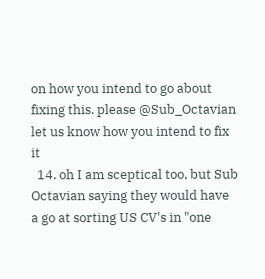on how you intend to go about fixing this. please @Sub_Octavian let us know how you intend to fix it
  14. oh I am sceptical too, but Sub Octavian saying they would have a go at sorting US CV's in "one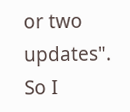or two updates". So I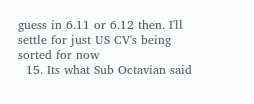guess in 6.11 or 6.12 then. I'll settle for just US CV's being sorted for now
  15. Its what Sub Octavian said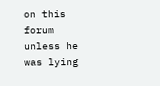on this forum unless he was lying